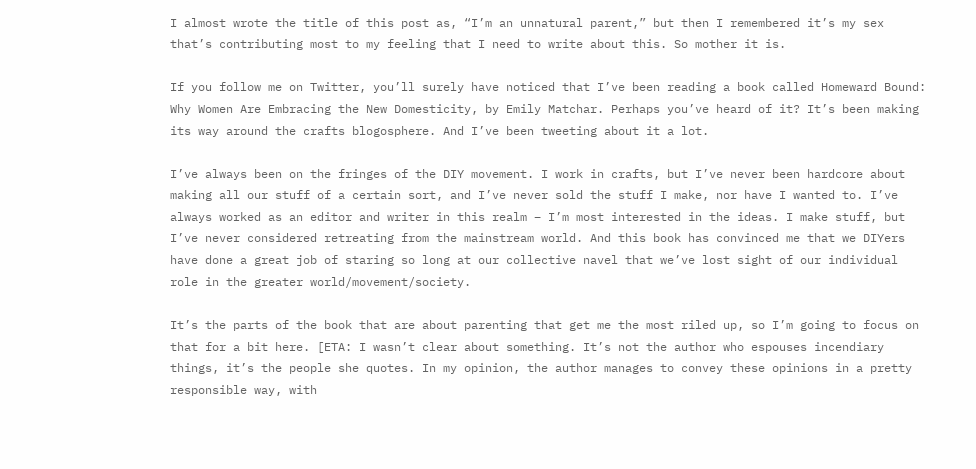I almost wrote the title of this post as, “I’m an unnatural parent,” but then I remembered it’s my sex that’s contributing most to my feeling that I need to write about this. So mother it is.

If you follow me on Twitter, you’ll surely have noticed that I’ve been reading a book called Homeward Bound: Why Women Are Embracing the New Domesticity, by Emily Matchar. Perhaps you’ve heard of it? It’s been making its way around the crafts blogosphere. And I’ve been tweeting about it a lot.

I’ve always been on the fringes of the DIY movement. I work in crafts, but I’ve never been hardcore about making all our stuff of a certain sort, and I’ve never sold the stuff I make, nor have I wanted to. I’ve always worked as an editor and writer in this realm – I’m most interested in the ideas. I make stuff, but I’ve never considered retreating from the mainstream world. And this book has convinced me that we DIYers have done a great job of staring so long at our collective navel that we’ve lost sight of our individual role in the greater world/movement/society.

It’s the parts of the book that are about parenting that get me the most riled up, so I’m going to focus on that for a bit here. [ETA: I wasn’t clear about something. It’s not the author who espouses incendiary things, it’s the people she quotes. In my opinion, the author manages to convey these opinions in a pretty responsible way, with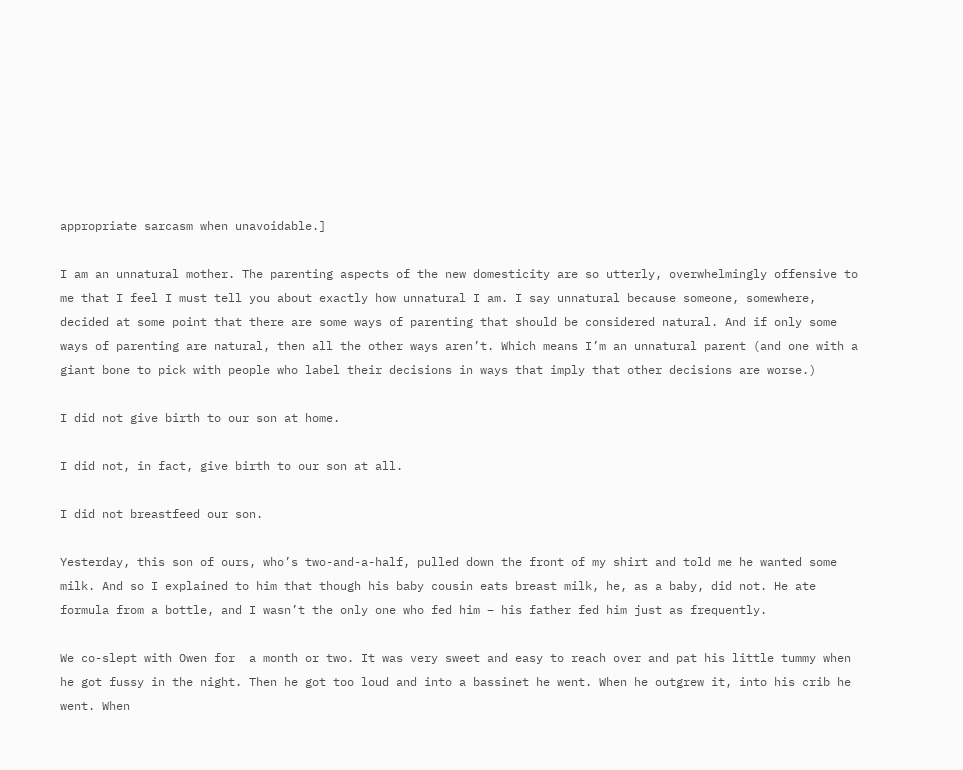appropriate sarcasm when unavoidable.]

I am an unnatural mother. The parenting aspects of the new domesticity are so utterly, overwhelmingly offensive to me that I feel I must tell you about exactly how unnatural I am. I say unnatural because someone, somewhere, decided at some point that there are some ways of parenting that should be considered natural. And if only some ways of parenting are natural, then all the other ways aren’t. Which means I’m an unnatural parent (and one with a giant bone to pick with people who label their decisions in ways that imply that other decisions are worse.)

I did not give birth to our son at home.

I did not, in fact, give birth to our son at all.

I did not breastfeed our son.

Yesterday, this son of ours, who’s two-and-a-half, pulled down the front of my shirt and told me he wanted some milk. And so I explained to him that though his baby cousin eats breast milk, he, as a baby, did not. He ate formula from a bottle, and I wasn’t the only one who fed him – his father fed him just as frequently.

We co-slept with Owen for  a month or two. It was very sweet and easy to reach over and pat his little tummy when he got fussy in the night. Then he got too loud and into a bassinet he went. When he outgrew it, into his crib he went. When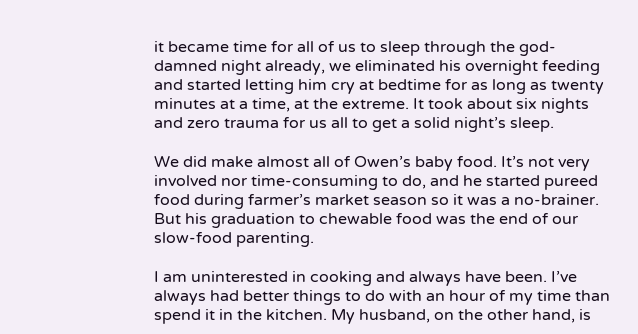it became time for all of us to sleep through the god-damned night already, we eliminated his overnight feeding and started letting him cry at bedtime for as long as twenty minutes at a time, at the extreme. It took about six nights and zero trauma for us all to get a solid night’s sleep.

We did make almost all of Owen’s baby food. It’s not very involved nor time-consuming to do, and he started pureed food during farmer’s market season so it was a no-brainer. But his graduation to chewable food was the end of our slow-food parenting.

I am uninterested in cooking and always have been. I’ve always had better things to do with an hour of my time than spend it in the kitchen. My husband, on the other hand, is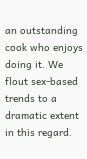an outstanding cook who enjoys doing it. We flout sex-based trends to a dramatic extent in this regard.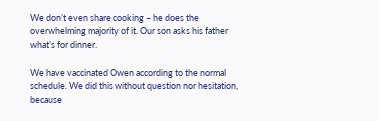We don’t even share cooking – he does the overwhelming majority of it. Our son asks his father what’s for dinner.

We have vaccinated Owen according to the normal schedule. We did this without question nor hesitation, because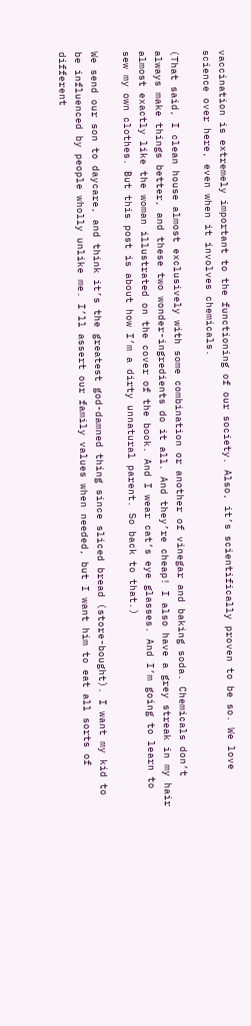vaccination is extremely important to the functioning of our society. Also, it’s scientifically proven to be so. We love science over here, even when it involves chemicals.

(That said, I clean house almost exclusively with some combination or another of vinegar and baking soda. Chemicals don’t always make things better, and these two wonder-ingredients do it all. And they’re cheap! I also have a grey streak in my hair almost exactly like the woman illustrated on the cover of the book. And I wear cat’s eye glasses. And I’m going to learn to sew my own clothes. But this post is about how I’m a dirty unnatural parent. So back to that.)

We send our son to daycare, and think it’s the greatest god-damned thing since sliced bread (store-bought). I want my kid to be influenced by people wholly unlike me. I’ll assert our family values when needed, but I want him to eat all sorts of different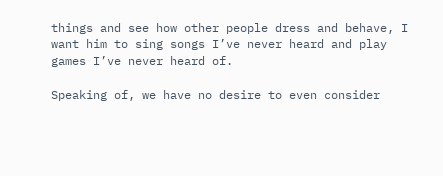things and see how other people dress and behave, I want him to sing songs I’ve never heard and play games I’ve never heard of.

Speaking of, we have no desire to even consider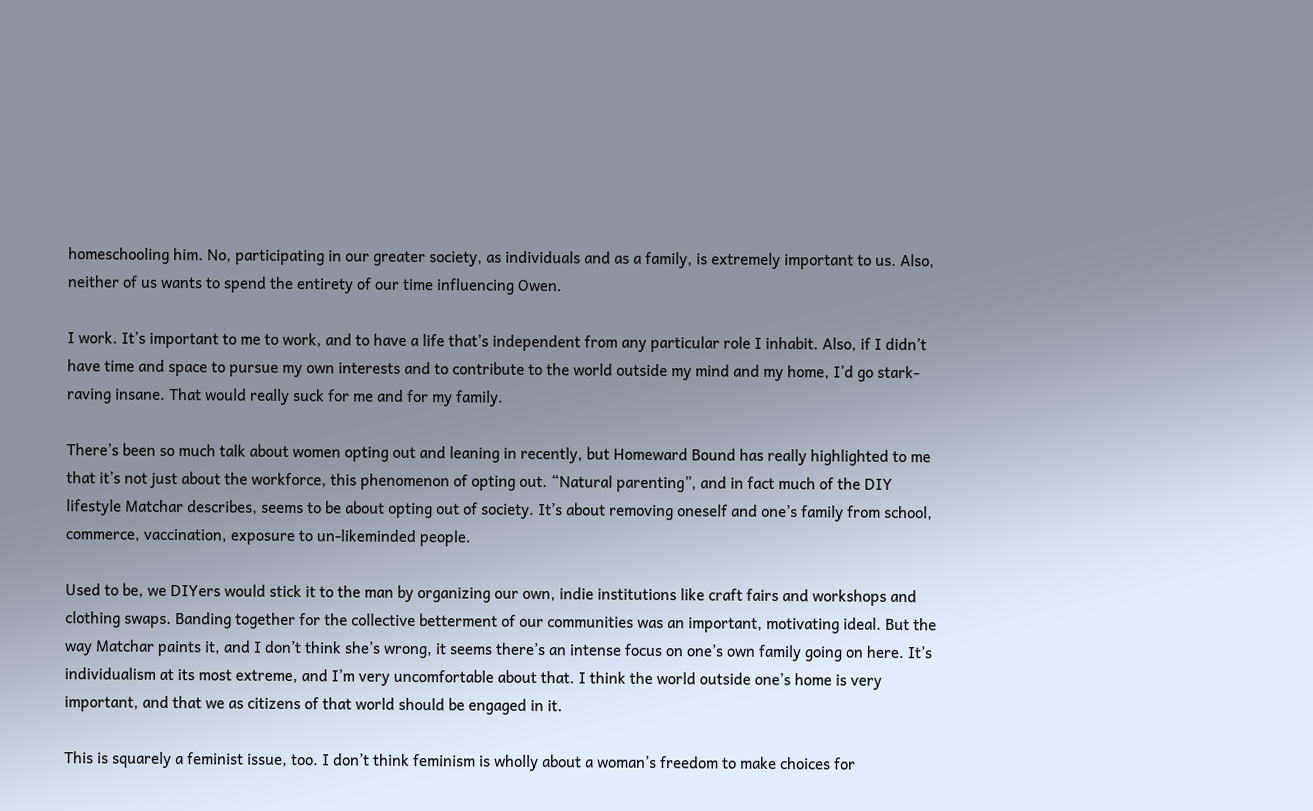homeschooling him. No, participating in our greater society, as individuals and as a family, is extremely important to us. Also, neither of us wants to spend the entirety of our time influencing Owen.

I work. It’s important to me to work, and to have a life that’s independent from any particular role I inhabit. Also, if I didn’t have time and space to pursue my own interests and to contribute to the world outside my mind and my home, I’d go stark-raving insane. That would really suck for me and for my family.

There’s been so much talk about women opting out and leaning in recently, but Homeward Bound has really highlighted to me that it’s not just about the workforce, this phenomenon of opting out. “Natural parenting”, and in fact much of the DIY lifestyle Matchar describes, seems to be about opting out of society. It’s about removing oneself and one’s family from school, commerce, vaccination, exposure to un-likeminded people.

Used to be, we DIYers would stick it to the man by organizing our own, indie institutions like craft fairs and workshops and clothing swaps. Banding together for the collective betterment of our communities was an important, motivating ideal. But the way Matchar paints it, and I don’t think she’s wrong, it seems there’s an intense focus on one’s own family going on here. It’s individualism at its most extreme, and I’m very uncomfortable about that. I think the world outside one’s home is very important, and that we as citizens of that world should be engaged in it.

This is squarely a feminist issue, too. I don’t think feminism is wholly about a woman’s freedom to make choices for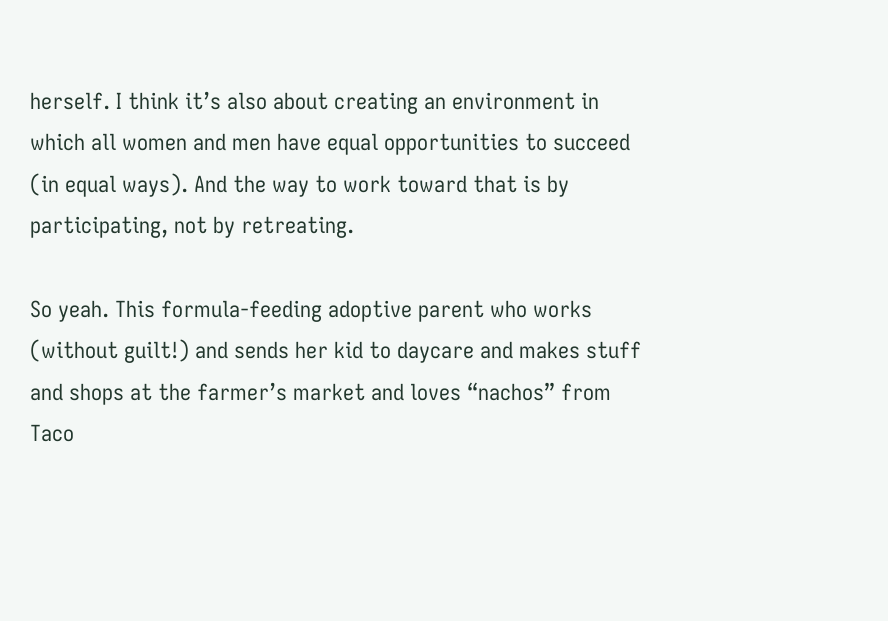herself. I think it’s also about creating an environment in which all women and men have equal opportunities to succeed (in equal ways). And the way to work toward that is by participating, not by retreating.

So yeah. This formula-feeding adoptive parent who works (without guilt!) and sends her kid to daycare and makes stuff and shops at the farmer’s market and loves “nachos” from Taco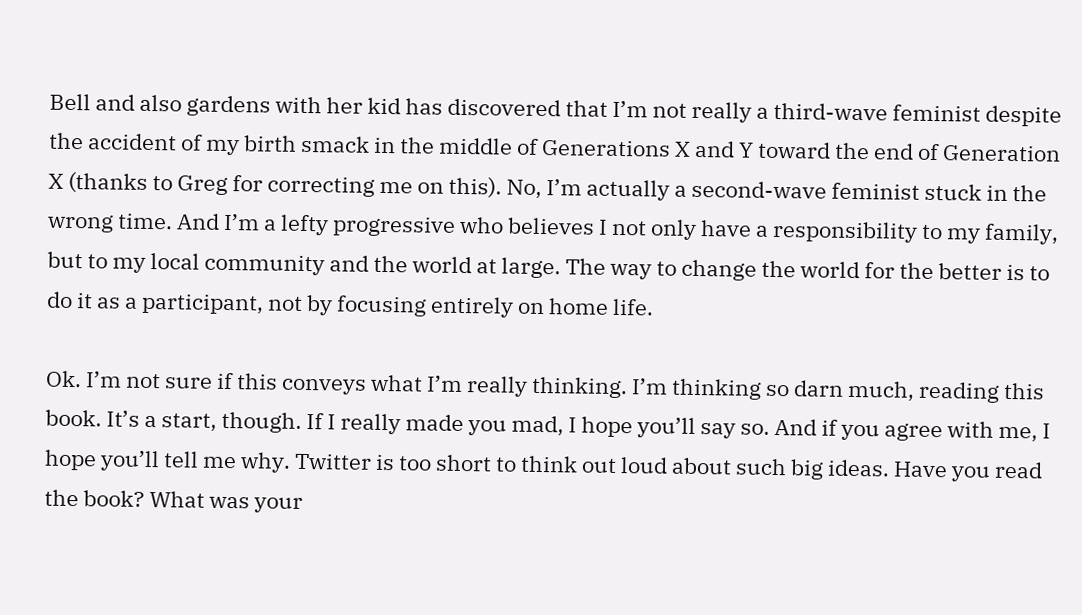Bell and also gardens with her kid has discovered that I’m not really a third-wave feminist despite the accident of my birth smack in the middle of Generations X and Y toward the end of Generation X (thanks to Greg for correcting me on this). No, I’m actually a second-wave feminist stuck in the wrong time. And I’m a lefty progressive who believes I not only have a responsibility to my family, but to my local community and the world at large. The way to change the world for the better is to do it as a participant, not by focusing entirely on home life.

Ok. I’m not sure if this conveys what I’m really thinking. I’m thinking so darn much, reading this book. It’s a start, though. If I really made you mad, I hope you’ll say so. And if you agree with me, I hope you’ll tell me why. Twitter is too short to think out loud about such big ideas. Have you read the book? What was your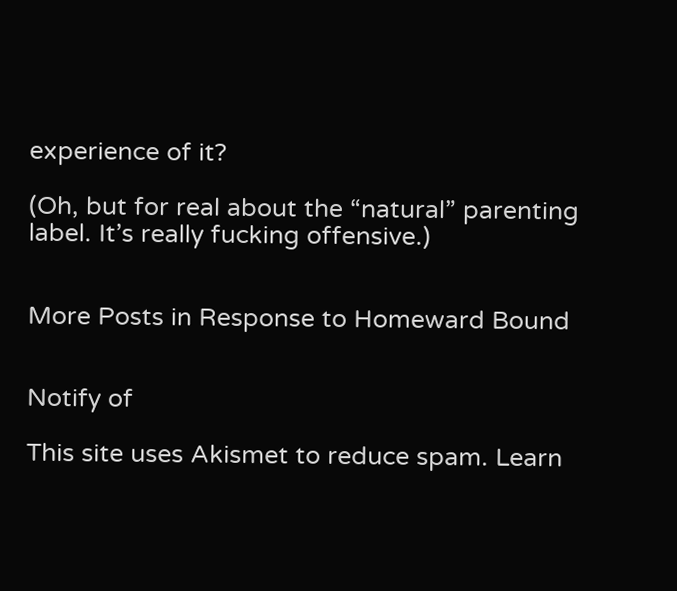experience of it?

(Oh, but for real about the “natural” parenting label. It’s really fucking offensive.)


More Posts in Response to Homeward Bound


Notify of

This site uses Akismet to reduce spam. Learn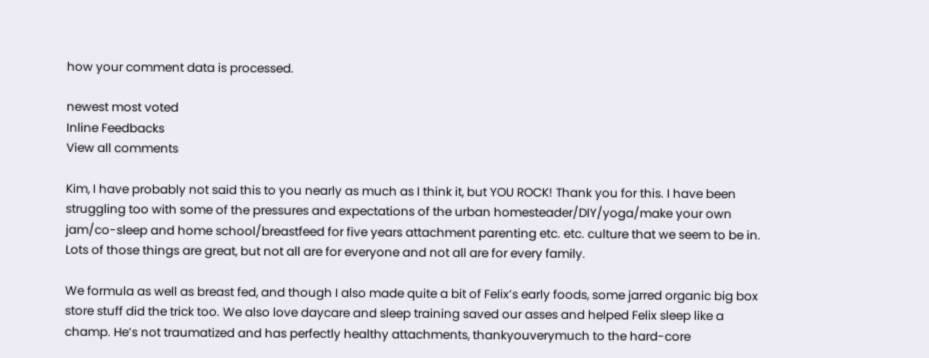how your comment data is processed.

newest most voted
Inline Feedbacks
View all comments

Kim, I have probably not said this to you nearly as much as I think it, but YOU ROCK! Thank you for this. I have been struggling too with some of the pressures and expectations of the urban homesteader/DIY/yoga/make your own jam/co-sleep and home school/breastfeed for five years attachment parenting etc. etc. culture that we seem to be in. Lots of those things are great, but not all are for everyone and not all are for every family.

We formula as well as breast fed, and though I also made quite a bit of Felix’s early foods, some jarred organic big box store stuff did the trick too. We also love daycare and sleep training saved our asses and helped Felix sleep like a champ. He’s not traumatized and has perfectly healthy attachments, thankyouverymuch to the hard-core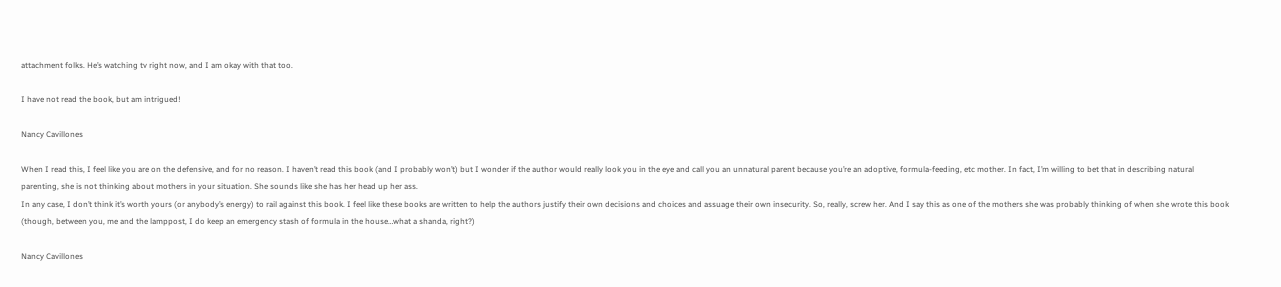attachment folks. He’s watching tv right now, and I am okay with that too.

I have not read the book, but am intrigued!

Nancy Cavillones

When I read this, I feel like you are on the defensive, and for no reason. I haven’t read this book (and I probably won’t) but I wonder if the author would really look you in the eye and call you an unnatural parent because you’re an adoptive, formula-feeding, etc mother. In fact, I’m willing to bet that in describing natural parenting, she is not thinking about mothers in your situation. She sounds like she has her head up her ass.
In any case, I don’t think it’s worth yours (or anybody’s energy) to rail against this book. I feel like these books are written to help the authors justify their own decisions and choices and assuage their own insecurity. So, really, screw her. And I say this as one of the mothers she was probably thinking of when she wrote this book (though, between you, me and the lamppost, I do keep an emergency stash of formula in the house…what a shanda, right?)

Nancy Cavillones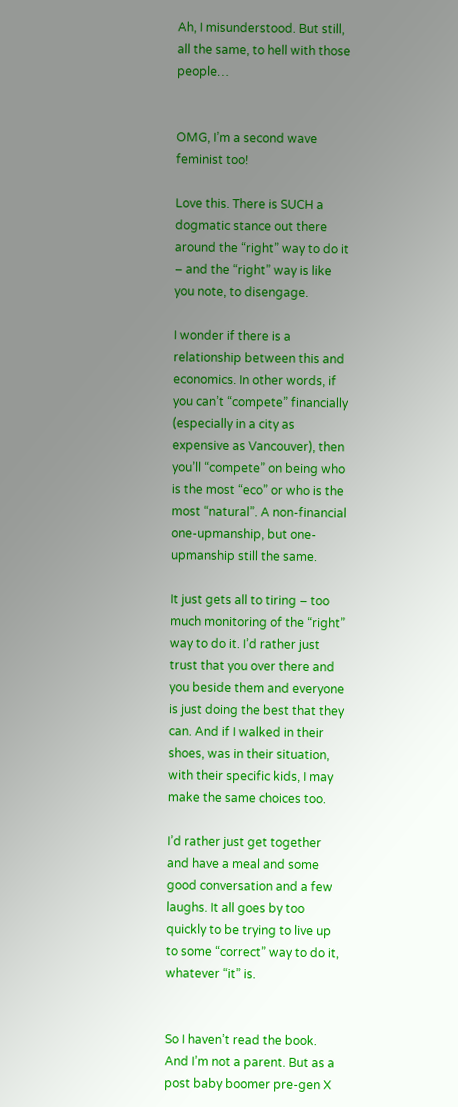Ah, I misunderstood. But still, all the same, to hell with those people…


OMG, I’m a second wave feminist too!

Love this. There is SUCH a dogmatic stance out there around the “right” way to do it – and the “right” way is like you note, to disengage.

I wonder if there is a relationship between this and economics. In other words, if you can’t “compete” financially (especially in a city as expensive as Vancouver), then you’ll “compete” on being who is the most “eco” or who is the most “natural”. A non-financial one-upmanship, but one-upmanship still the same.

It just gets all to tiring – too much monitoring of the “right” way to do it. I’d rather just trust that you over there and you beside them and everyone is just doing the best that they can. And if I walked in their shoes, was in their situation, with their specific kids, I may make the same choices too.

I’d rather just get together and have a meal and some good conversation and a few laughs. It all goes by too quickly to be trying to live up to some “correct” way to do it, whatever “it” is.


So I haven’t read the book. And I’m not a parent. But as a post baby boomer pre-gen X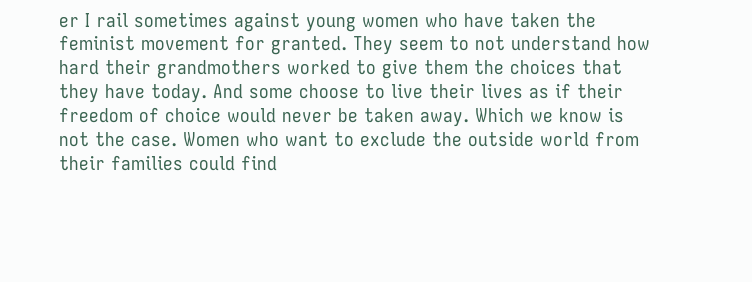er I rail sometimes against young women who have taken the feminist movement for granted. They seem to not understand how hard their grandmothers worked to give them the choices that they have today. And some choose to live their lives as if their freedom of choice would never be taken away. Which we know is not the case. Women who want to exclude the outside world from their families could find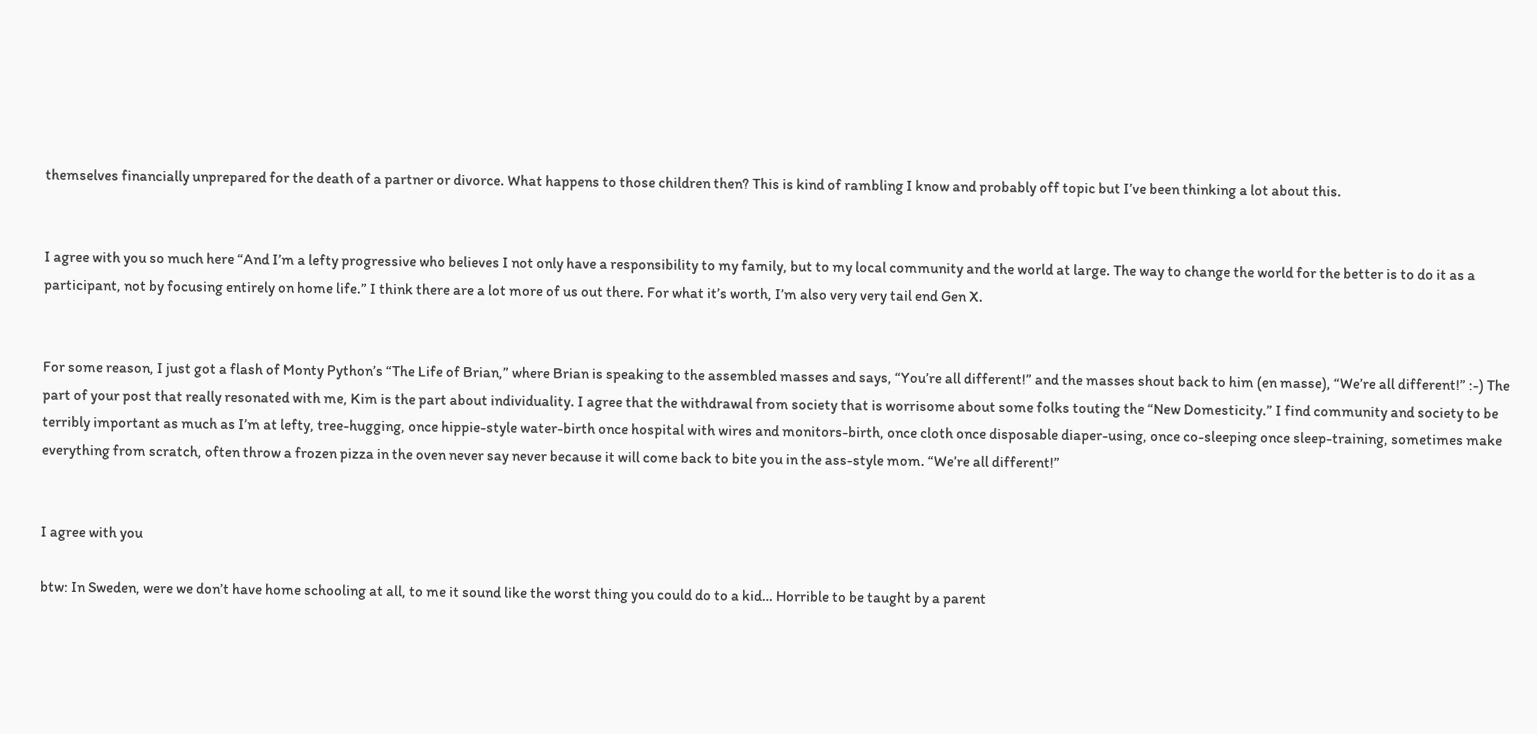themselves financially unprepared for the death of a partner or divorce. What happens to those children then? This is kind of rambling I know and probably off topic but I’ve been thinking a lot about this.


I agree with you so much here “And I’m a lefty progressive who believes I not only have a responsibility to my family, but to my local community and the world at large. The way to change the world for the better is to do it as a participant, not by focusing entirely on home life.” I think there are a lot more of us out there. For what it’s worth, I’m also very very tail end Gen X.


For some reason, I just got a flash of Monty Python’s “The Life of Brian,” where Brian is speaking to the assembled masses and says, “You’re all different!” and the masses shout back to him (en masse), “We’re all different!” :-) The part of your post that really resonated with me, Kim is the part about individuality. I agree that the withdrawal from society that is worrisome about some folks touting the “New Domesticity.” I find community and society to be terribly important as much as I’m at lefty, tree-hugging, once hippie-style water-birth once hospital with wires and monitors-birth, once cloth once disposable diaper-using, once co-sleeping once sleep-training, sometimes make everything from scratch, often throw a frozen pizza in the oven never say never because it will come back to bite you in the ass-style mom. “We’re all different!”


I agree with you

btw: In Sweden, were we don’t have home schooling at all, to me it sound like the worst thing you could do to a kid… Horrible to be taught by a parent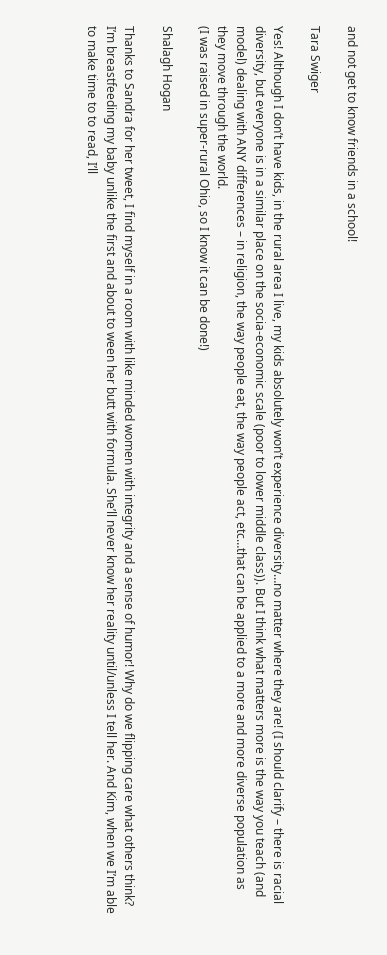and not get to know friends in a school!

Tara Swiger

Yes! Although I don’t have kids, in the rural area I live, my kids absolutely won’t experience diversity…no matter where they are! (I should clarify – there is racial diversity, but everyone is in a similar place on the socia-economic scale (poor to lower middle class)). But I think what matters more is the way you teach (and model) dealing with ANY differences – in religion, the way people eat, the way people act, etc…that can be applied to a more and more diverse population as they move through the world.
(I was raised in super-rural Ohio, so I know it can be done!)

Shalagh Hogan

Thanks to Sandra for her tweet, I find myself in a room with like minded women with integrity and a sense of humor! Why do we flipping care what others think? I’m breastfeeding my baby unlike the first and about to ween her butt with formula. She’ll never know her reality until/unless I tell her. And Kim, when we I’m able to make time to to read, I’ll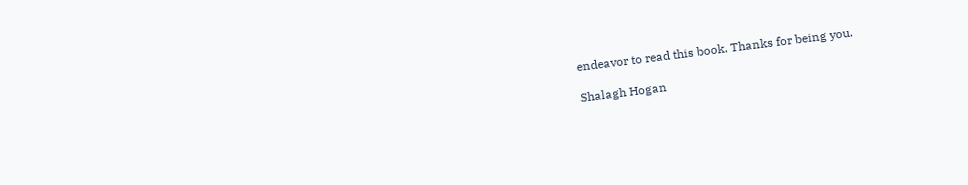endeavor to read this book. Thanks for being you.

Shalagh Hogan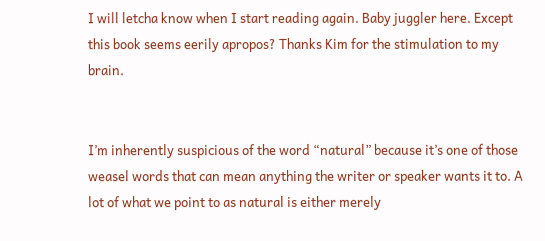I will letcha know when I start reading again. Baby juggler here. Except this book seems eerily apropos? Thanks Kim for the stimulation to my brain.


I’m inherently suspicious of the word “natural” because it’s one of those weasel words that can mean anything the writer or speaker wants it to. A lot of what we point to as natural is either merely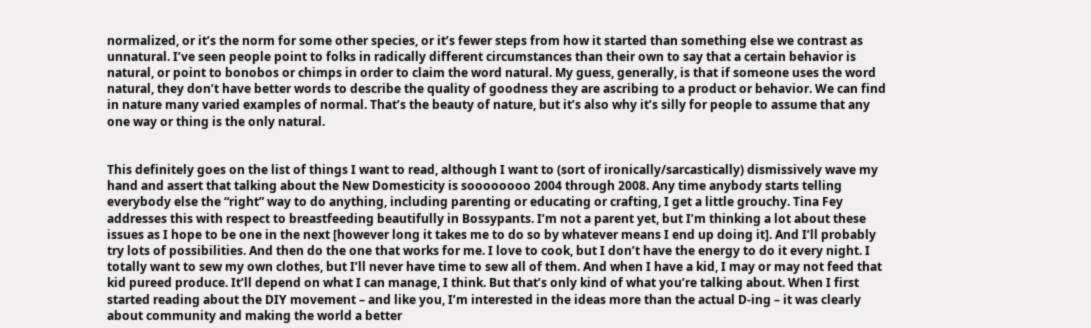normalized, or it’s the norm for some other species, or it’s fewer steps from how it started than something else we contrast as unnatural. I’ve seen people point to folks in radically different circumstances than their own to say that a certain behavior is natural, or point to bonobos or chimps in order to claim the word natural. My guess, generally, is that if someone uses the word natural, they don’t have better words to describe the quality of goodness they are ascribing to a product or behavior. We can find in nature many varied examples of normal. That’s the beauty of nature, but it’s also why it’s silly for people to assume that any one way or thing is the only natural.


This definitely goes on the list of things I want to read, although I want to (sort of ironically/sarcastically) dismissively wave my hand and assert that talking about the New Domesticity is soooooooo 2004 through 2008. Any time anybody starts telling everybody else the “right” way to do anything, including parenting or educating or crafting, I get a little grouchy. Tina Fey addresses this with respect to breastfeeding beautifully in Bossypants. I’m not a parent yet, but I’m thinking a lot about these issues as I hope to be one in the next [however long it takes me to do so by whatever means I end up doing it]. And I’ll probably try lots of possibilities. And then do the one that works for me. I love to cook, but I don’t have the energy to do it every night. I totally want to sew my own clothes, but I’ll never have time to sew all of them. And when I have a kid, I may or may not feed that kid pureed produce. It’ll depend on what I can manage, I think. But that’s only kind of what you’re talking about. When I first started reading about the DIY movement – and like you, I’m interested in the ideas more than the actual D-ing – it was clearly about community and making the world a better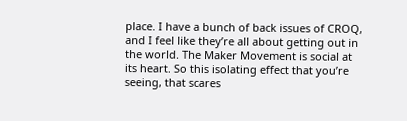place. I have a bunch of back issues of CROQ, and I feel like they’re all about getting out in the world. The Maker Movement is social at its heart. So this isolating effect that you’re seeing, that scares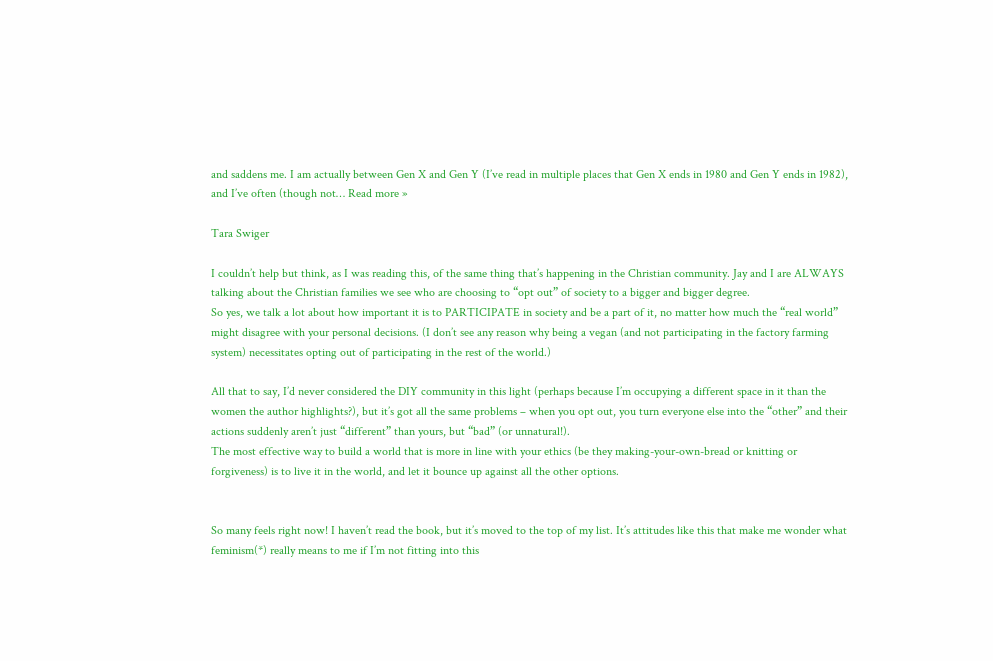and saddens me. I am actually between Gen X and Gen Y (I’ve read in multiple places that Gen X ends in 1980 and Gen Y ends in 1982), and I’ve often (though not… Read more »

Tara Swiger

I couldn’t help but think, as I was reading this, of the same thing that’s happening in the Christian community. Jay and I are ALWAYS talking about the Christian families we see who are choosing to “opt out” of society to a bigger and bigger degree.
So yes, we talk a lot about how important it is to PARTICIPATE in society and be a part of it, no matter how much the “real world” might disagree with your personal decisions. (I don’t see any reason why being a vegan (and not participating in the factory farming system) necessitates opting out of participating in the rest of the world.)

All that to say, I’d never considered the DIY community in this light (perhaps because I’m occupying a different space in it than the women the author highlights?), but it’s got all the same problems – when you opt out, you turn everyone else into the “other” and their actions suddenly aren’t just “different” than yours, but “bad” (or unnatural!).
The most effective way to build a world that is more in line with your ethics (be they making-your-own-bread or knitting or forgiveness) is to live it in the world, and let it bounce up against all the other options.


So many feels right now! I haven’t read the book, but it’s moved to the top of my list. It’s attitudes like this that make me wonder what feminism(*) really means to me if I’m not fitting into this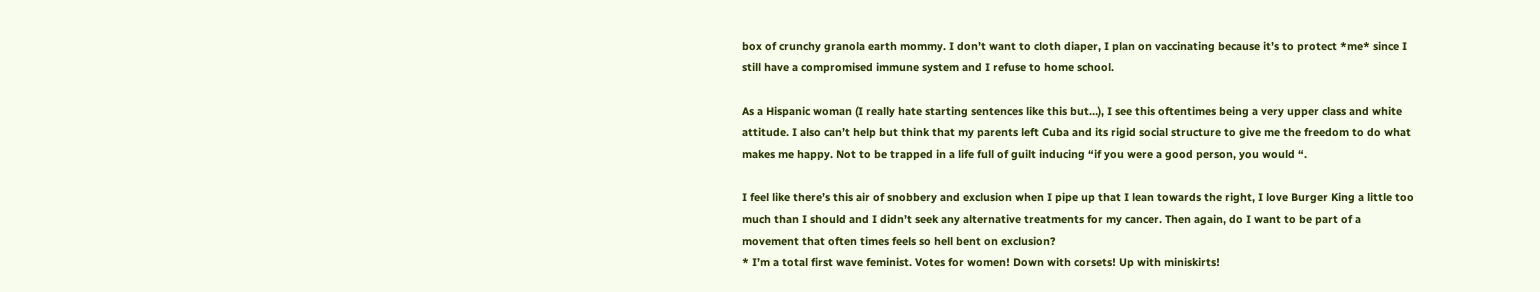box of crunchy granola earth mommy. I don’t want to cloth diaper, I plan on vaccinating because it’s to protect *me* since I still have a compromised immune system and I refuse to home school.

As a Hispanic woman (I really hate starting sentences like this but…), I see this oftentimes being a very upper class and white attitude. I also can’t help but think that my parents left Cuba and its rigid social structure to give me the freedom to do what makes me happy. Not to be trapped in a life full of guilt inducing “if you were a good person, you would “.

I feel like there’s this air of snobbery and exclusion when I pipe up that I lean towards the right, I love Burger King a little too much than I should and I didn’t seek any alternative treatments for my cancer. Then again, do I want to be part of a movement that often times feels so hell bent on exclusion?
* I’m a total first wave feminist. Votes for women! Down with corsets! Up with miniskirts!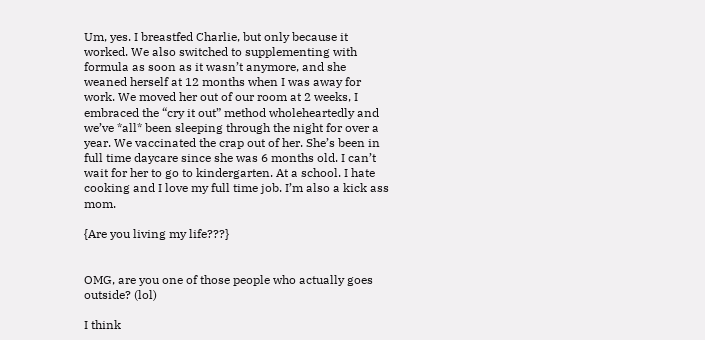Um, yes. I breastfed Charlie, but only because it worked. We also switched to supplementing with formula as soon as it wasn’t anymore, and she weaned herself at 12 months when I was away for work. We moved her out of our room at 2 weeks, I embraced the “cry it out” method wholeheartedly and we’ve *all* been sleeping through the night for over a year. We vaccinated the crap out of her. She’s been in full time daycare since she was 6 months old. I can’t wait for her to go to kindergarten. At a school. I hate cooking and I love my full time job. I’m also a kick ass mom.

{Are you living my life???}


OMG, are you one of those people who actually goes outside? (lol)

I think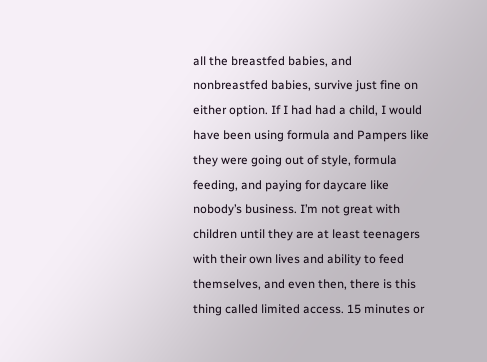all the breastfed babies, and nonbreastfed babies, survive just fine on either option. If I had had a child, I would have been using formula and Pampers like they were going out of style, formula feeding, and paying for daycare like nobody’s business. I’m not great with children until they are at least teenagers with their own lives and ability to feed themselves, and even then, there is this thing called limited access. 15 minutes or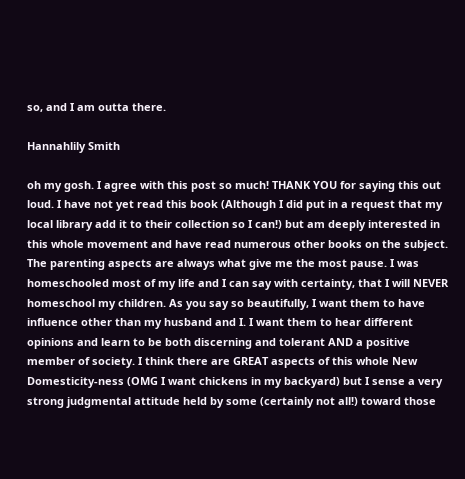so, and I am outta there.

Hannahlily Smith

oh my gosh. I agree with this post so much! THANK YOU for saying this out loud. I have not yet read this book (Although I did put in a request that my local library add it to their collection so I can!) but am deeply interested in this whole movement and have read numerous other books on the subject. The parenting aspects are always what give me the most pause. I was homeschooled most of my life and I can say with certainty, that I will NEVER homeschool my children. As you say so beautifully, I want them to have influence other than my husband and I. I want them to hear different opinions and learn to be both discerning and tolerant AND a positive member of society. I think there are GREAT aspects of this whole New Domesticity-ness (OMG I want chickens in my backyard) but I sense a very strong judgmental attitude held by some (certainly not all!) toward those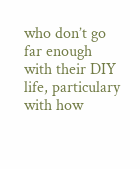who don’t go far enough with their DIY life, particulary with how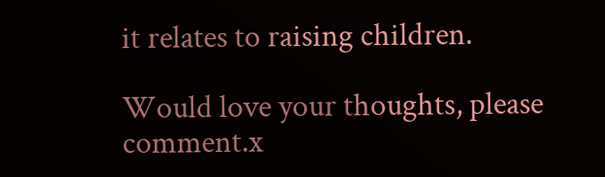it relates to raising children.

Would love your thoughts, please comment.x